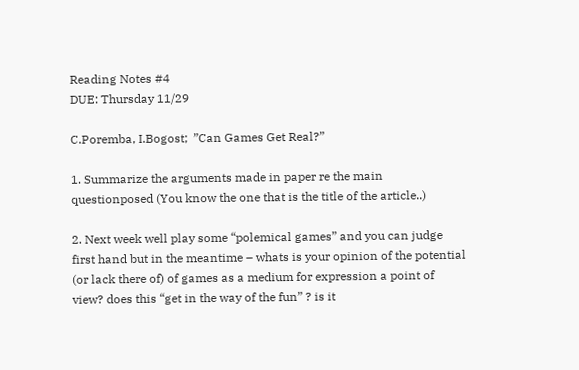Reading Notes #4
DUE: Thursday 11/29

C.Poremba, I.Bogost;  ”Can Games Get Real?”

1. Summarize the arguments made in paper re the main questionposed (You know the one that is the title of the article..)

2. Next week well play some “polemical games” and you can judge first hand but in the meantime – whats is your opinion of the potential (or lack there of) of games as a medium for expression a point of view? does this “get in the way of the fun” ? is it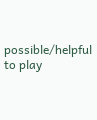possible/helpful to play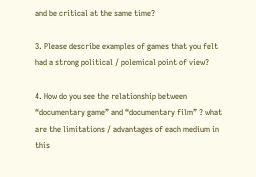and be critical at the same time?

3. Please describe examples of games that you felt had a strong political / polemical point of view?

4. How do you see the relationship between “documentary game” and “documentary film” ? what are the limitations / advantages of each medium in this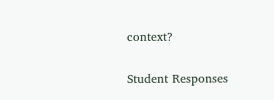context?

Student Responses